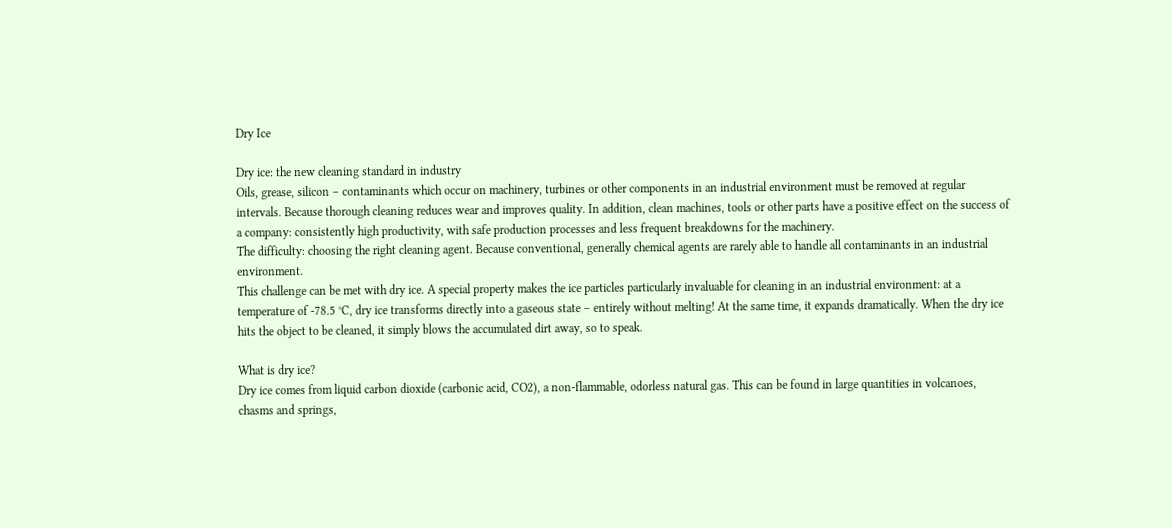Dry Ice

Dry ice: the new cleaning standard in industry
Oils, grease, silicon – contaminants which occur on machinery, turbines or other components in an industrial environment must be removed at regular intervals. Because thorough cleaning reduces wear and improves quality. In addition, clean machines, tools or other parts have a positive effect on the success of a company: consistently high productivity, with safe production processes and less frequent breakdowns for the machinery.
The difficulty: choosing the right cleaning agent. Because conventional, generally chemical agents are rarely able to handle all contaminants in an industrial environment.
This challenge can be met with dry ice. A special property makes the ice particles particularly invaluable for cleaning in an industrial environment: at a temperature of -78.5 °C, dry ice transforms directly into a gaseous state – entirely without melting! At the same time, it expands dramatically. When the dry ice hits the object to be cleaned, it simply blows the accumulated dirt away, so to speak.

What is dry ice?
Dry ice comes from liquid carbon dioxide (carbonic acid, CO2), a non-flammable, odorless natural gas. This can be found in large quantities in volcanoes, chasms and springs,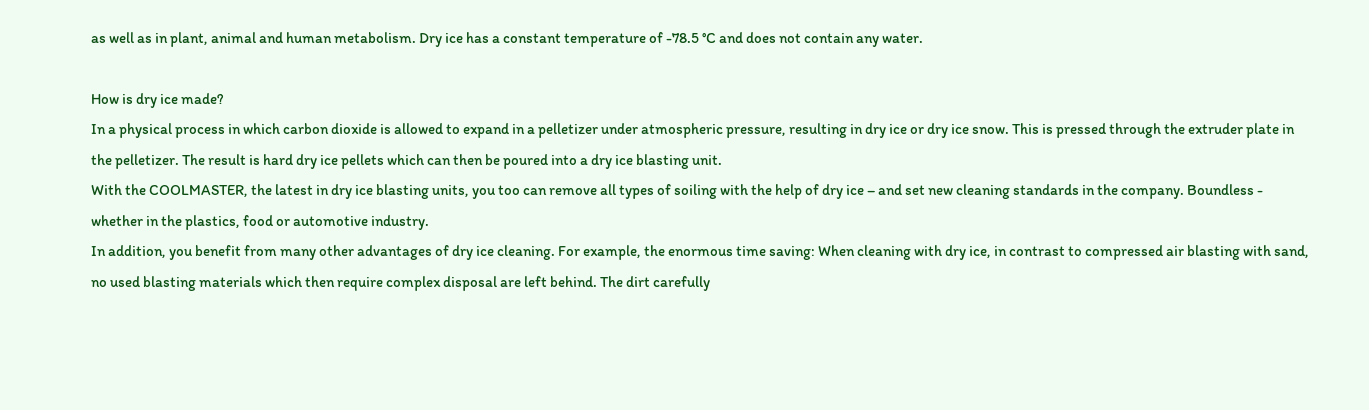as well as in plant, animal and human metabolism. Dry ice has a constant temperature of -78.5 °C and does not contain any water.

How is dry ice made?
In a physical process in which carbon dioxide is allowed to expand in a pelletizer under atmospheric pressure, resulting in dry ice or dry ice snow. This is pressed through the extruder plate in the pelletizer. The result is hard dry ice pellets which can then be poured into a dry ice blasting unit.
With the COOLMASTER, the latest in dry ice blasting units, you too can remove all types of soiling with the help of dry ice – and set new cleaning standards in the company. Boundless - whether in the plastics, food or automotive industry.
In addition, you benefit from many other advantages of dry ice cleaning. For example, the enormous time saving: When cleaning with dry ice, in contrast to compressed air blasting with sand, no used blasting materials which then require complex disposal are left behind. The dirt carefully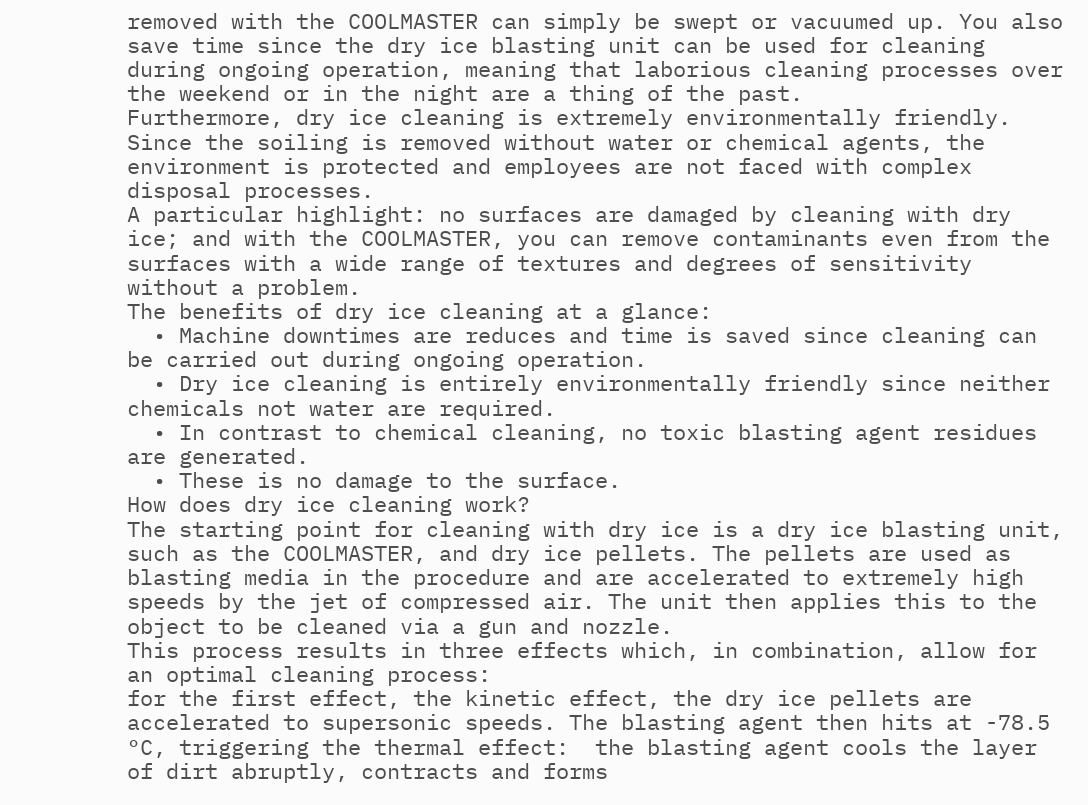removed with the COOLMASTER can simply be swept or vacuumed up. You also save time since the dry ice blasting unit can be used for cleaning during ongoing operation, meaning that laborious cleaning processes over the weekend or in the night are a thing of the past.
Furthermore, dry ice cleaning is extremely environmentally friendly. Since the soiling is removed without water or chemical agents, the environment is protected and employees are not faced with complex disposal processes.
A particular highlight: no surfaces are damaged by cleaning with dry ice; and with the COOLMASTER, you can remove contaminants even from the surfaces with a wide range of textures and degrees of sensitivity without a problem.
The benefits of dry ice cleaning at a glance:
  • Machine downtimes are reduces and time is saved since cleaning can be carried out during ongoing operation.
  • Dry ice cleaning is entirely environmentally friendly since neither chemicals not water are required.
  • In contrast to chemical cleaning, no toxic blasting agent residues are generated.
  • These is no damage to the surface.
How does dry ice cleaning work?
The starting point for cleaning with dry ice is a dry ice blasting unit, such as the COOLMASTER, and dry ice pellets. The pellets are used as blasting media in the procedure and are accelerated to extremely high speeds by the jet of compressed air. The unit then applies this to the object to be cleaned via a gun and nozzle.
This process results in three effects which, in combination, allow for an optimal cleaning process:
for the first effect, the kinetic effect, the dry ice pellets are accelerated to supersonic speeds. The blasting agent then hits at -78.5 °C, triggering the thermal effect:  the blasting agent cools the layer of dirt abruptly, contracts and forms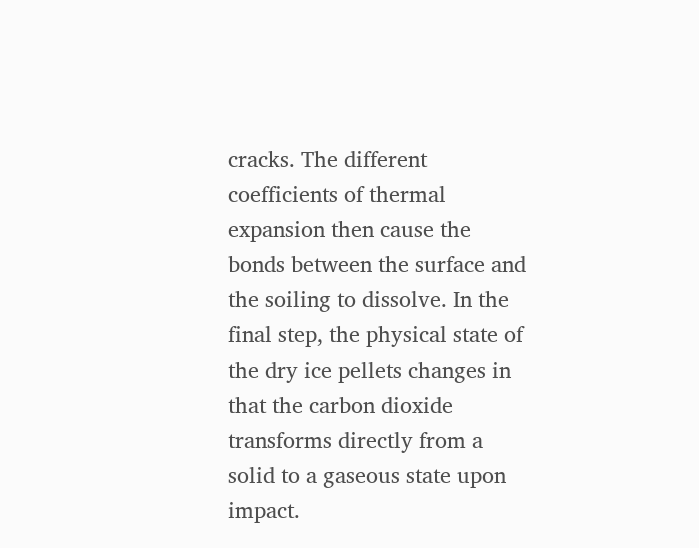cracks. The different coefficients of thermal expansion then cause the bonds between the surface and the soiling to dissolve. In the final step, the physical state of the dry ice pellets changes in that the carbon dioxide transforms directly from a solid to a gaseous state upon impact.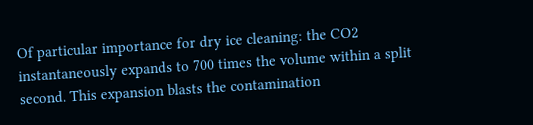Of particular importance for dry ice cleaning: the CO2 instantaneously expands to 700 times the volume within a split second. This expansion blasts the contamination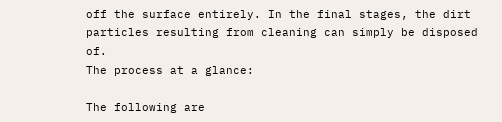off the surface entirely. In the final stages, the dirt particles resulting from cleaning can simply be disposed of.
The process at a glance:

The following are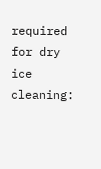required for dry ice cleaning: